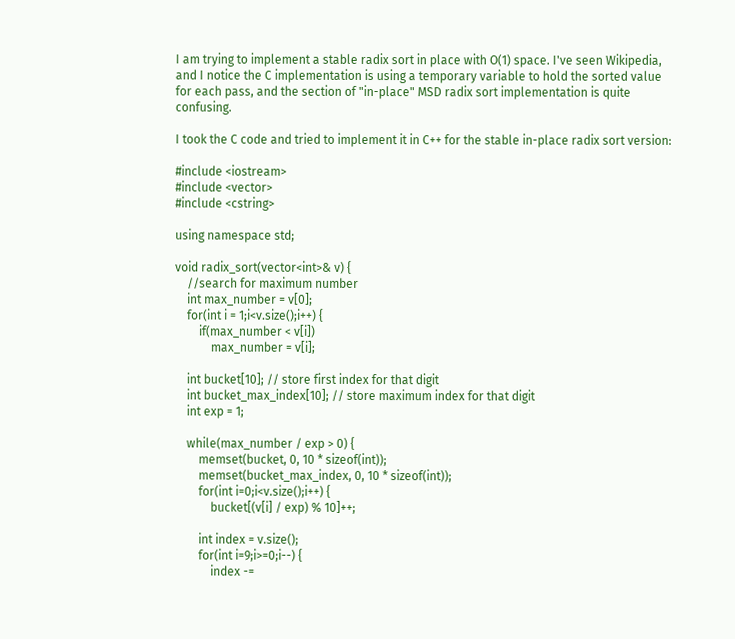I am trying to implement a stable radix sort in place with O(1) space. I've seen Wikipedia, and I notice the C implementation is using a temporary variable to hold the sorted value for each pass, and the section of "in-place" MSD radix sort implementation is quite confusing.

I took the C code and tried to implement it in C++ for the stable in-place radix sort version:

#include <iostream>
#include <vector>
#include <cstring>

using namespace std;

void radix_sort(vector<int>& v) {
    //search for maximum number
    int max_number = v[0];
    for(int i = 1;i<v.size();i++) {
        if(max_number < v[i])
            max_number = v[i];

    int bucket[10]; // store first index for that digit
    int bucket_max_index[10]; // store maximum index for that digit
    int exp = 1;

    while(max_number / exp > 0) {
        memset(bucket, 0, 10 * sizeof(int));
        memset(bucket_max_index, 0, 10 * sizeof(int));
        for(int i=0;i<v.size();i++) {
            bucket[(v[i] / exp) % 10]++;

        int index = v.size();
        for(int i=9;i>=0;i--) {
            index -=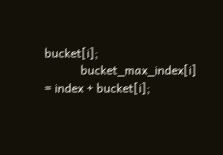bucket[i];
            bucket_max_index[i] = index + bucket[i];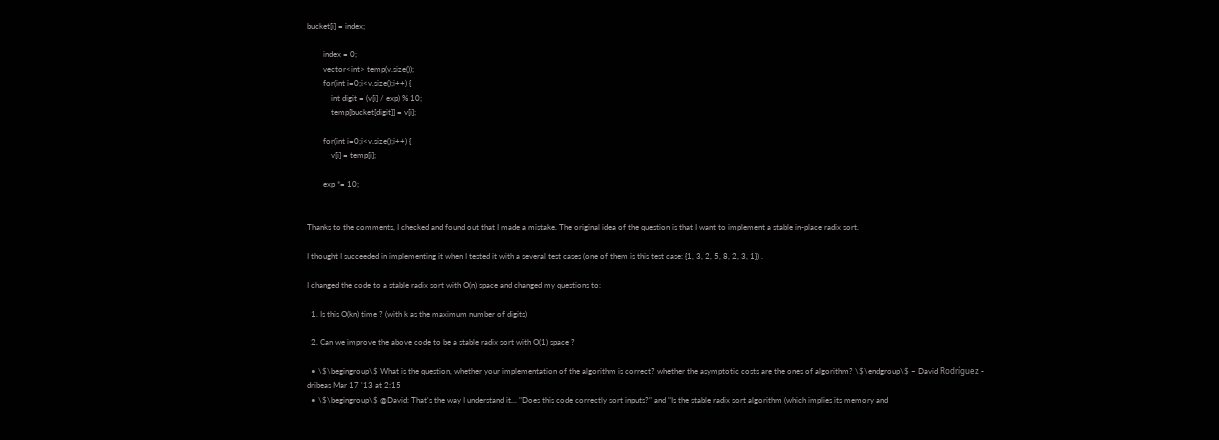bucket[i] = index;

        index = 0;
        vector<int> temp(v.size());
        for(int i=0;i<v.size();i++) {
            int digit = (v[i] / exp) % 10;
            temp[bucket[digit]] = v[i];

        for(int i=0;i<v.size();i++) {
            v[i] = temp[i];

        exp *= 10;


Thanks to the comments, I checked and found out that I made a mistake. The original idea of the question is that I want to implement a stable in-place radix sort.

I thought I succeeded in implementing it when I tested it with a several test cases (one of them is this test case: {1, 3, 2, 5, 8, 2, 3, 1}) .

I changed the code to a stable radix sort with O(n) space and changed my questions to:

  1. Is this O(kn) time ? (with k as the maximum number of digits)

  2. Can we improve the above code to be a stable radix sort with O(1) space ?

  • \$\begingroup\$ What is the question, whether your implementation of the algorithm is correct? whether the asymptotic costs are the ones of algorithm? \$\endgroup\$ – David Rodríguez - dribeas Mar 17 '13 at 2:15
  • \$\begingroup\$ @David: That's the way I understand it... "Does this code correctly sort inputs?" and "Is the stable radix sort algorithm (which implies its memory and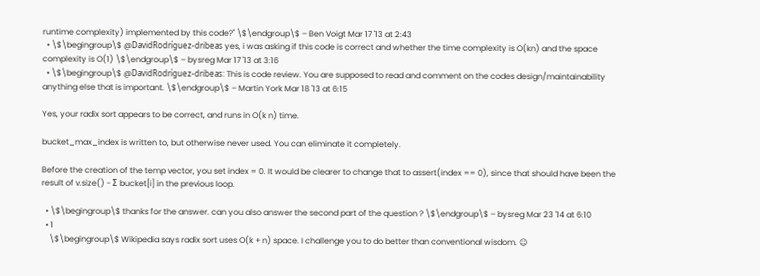runtime complexity) implemented by this code?" \$\endgroup\$ – Ben Voigt Mar 17 '13 at 2:43
  • \$\begingroup\$ @DavidRodríguez-dribeas yes, i was asking if this code is correct and whether the time complexity is O(kn) and the space complexity is O(1) \$\endgroup\$ – bysreg Mar 17 '13 at 3:16
  • \$\begingroup\$ @DavidRodríguez-dribeas: This is code review. You are supposed to read and comment on the codes design/maintainability anything else that is important. \$\endgroup\$ – Martin York Mar 18 '13 at 6:15

Yes, your radix sort appears to be correct, and runs in O(k n) time.

bucket_max_index is written to, but otherwise never used. You can eliminate it completely.

Before the creation of the temp vector, you set index = 0. It would be clearer to change that to assert(index == 0), since that should have been the result of v.size() - Σ bucket[i] in the previous loop.

  • \$\begingroup\$ thanks for the answer. can you also answer the second part of the question ? \$\endgroup\$ – bysreg Mar 23 '14 at 6:10
  • 1
    \$\begingroup\$ Wikipedia says radix sort uses O(k + n) space. I challenge you to do better than conventional wisdom. ☺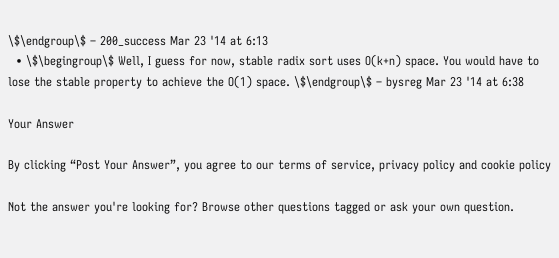\$\endgroup\$ – 200_success Mar 23 '14 at 6:13
  • \$\begingroup\$ Well, I guess for now, stable radix sort uses O(k+n) space. You would have to lose the stable property to achieve the O(1) space. \$\endgroup\$ – bysreg Mar 23 '14 at 6:38

Your Answer

By clicking “Post Your Answer”, you agree to our terms of service, privacy policy and cookie policy

Not the answer you're looking for? Browse other questions tagged or ask your own question.